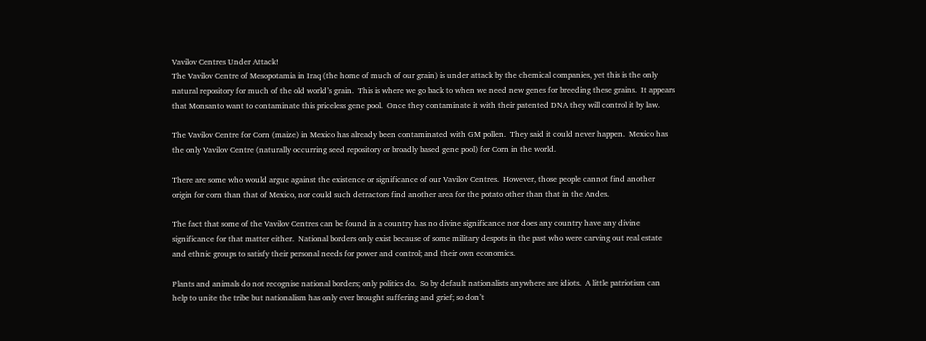Vavilov Centres Under Attack!
The Vavilov Centre of Mesopotamia in Iraq (the home of much of our grain) is under attack by the chemical companies, yet this is the only natural repository for much of the old world’s grain.  This is where we go back to when we need new genes for breeding these grains.  It appears that Monsanto want to contaminate this priceless gene pool.  Once they contaminate it with their patented DNA they will control it by law.

The Vavilov Centre for Corn (maize) in Mexico has already been contaminated with GM pollen.  They said it could never happen.  Mexico has the only Vavilov Centre (naturally occurring seed repository or broadly based gene pool) for Corn in the world.

There are some who would argue against the existence or significance of our Vavilov Centres.  However, those people cannot find another origin for corn than that of Mexico, nor could such detractors find another area for the potato other than that in the Andes.

The fact that some of the Vavilov Centres can be found in a country has no divine significance nor does any country have any divine significance for that matter either.  National borders only exist because of some military despots in the past who were carving out real estate and ethnic groups to satisfy their personal needs for power and control; and their own economics.

Plants and animals do not recognise national borders; only politics do.  So by default nationalists anywhere are idiots.  A little patriotism can help to unite the tribe but nationalism has only ever brought suffering and grief; so don’t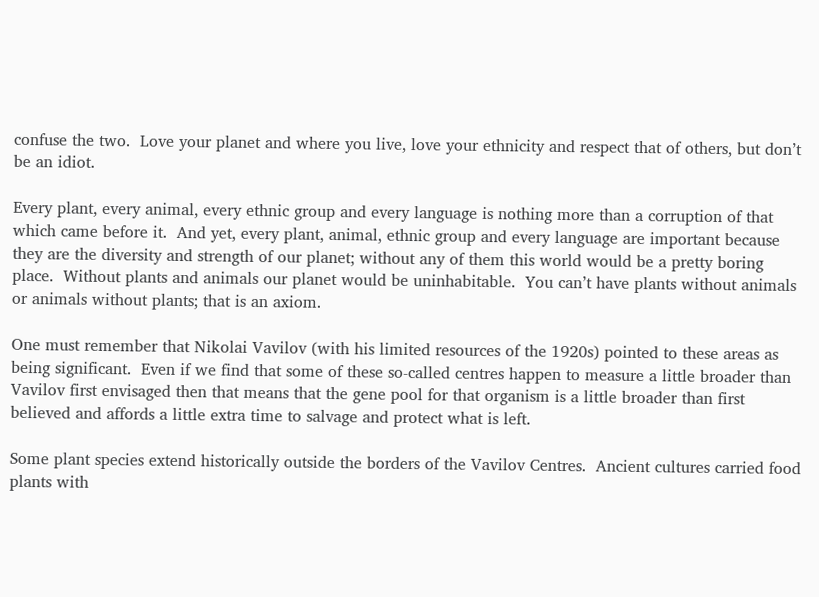confuse the two.  Love your planet and where you live, love your ethnicity and respect that of others, but don’t be an idiot.

Every plant, every animal, every ethnic group and every language is nothing more than a corruption of that which came before it.  And yet, every plant, animal, ethnic group and every language are important because they are the diversity and strength of our planet; without any of them this world would be a pretty boring place.  Without plants and animals our planet would be uninhabitable.  You can’t have plants without animals or animals without plants; that is an axiom.

One must remember that Nikolai Vavilov (with his limited resources of the 1920s) pointed to these areas as being significant.  Even if we find that some of these so-called centres happen to measure a little broader than Vavilov first envisaged then that means that the gene pool for that organism is a little broader than first believed and affords a little extra time to salvage and protect what is left.

Some plant species extend historically outside the borders of the Vavilov Centres.  Ancient cultures carried food plants with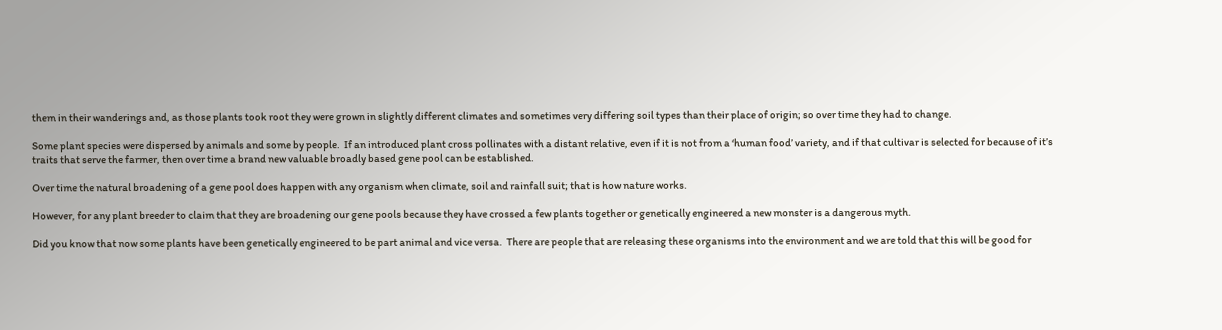them in their wanderings and, as those plants took root they were grown in slightly different climates and sometimes very differing soil types than their place of origin; so over time they had to change.

Some plant species were dispersed by animals and some by people.  If an introduced plant cross pollinates with a distant relative, even if it is not from a ‘human food’ variety, and if that cultivar is selected for because of it’s traits that serve the farmer, then over time a brand new valuable broadly based gene pool can be established.

Over time the natural broadening of a gene pool does happen with any organism when climate, soil and rainfall suit; that is how nature works.

However, for any plant breeder to claim that they are broadening our gene pools because they have crossed a few plants together or genetically engineered a new monster is a dangerous myth.

Did you know that now some plants have been genetically engineered to be part animal and vice versa.  There are people that are releasing these organisms into the environment and we are told that this will be good for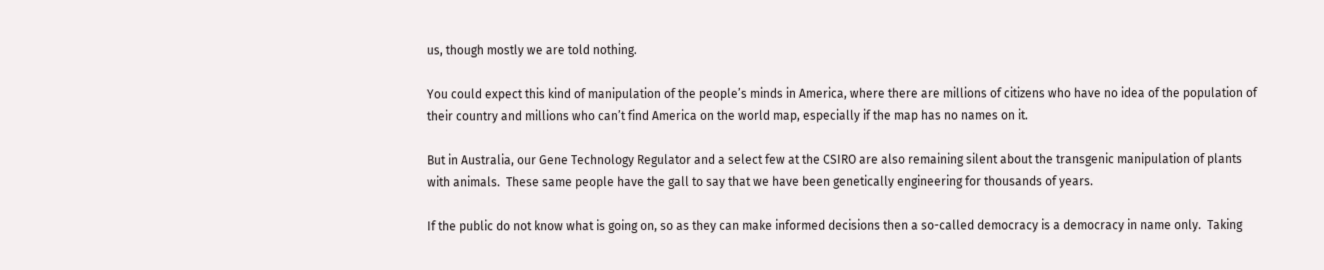us, though mostly we are told nothing.

You could expect this kind of manipulation of the people’s minds in America, where there are millions of citizens who have no idea of the population of their country and millions who can’t find America on the world map, especially if the map has no names on it.

But in Australia, our Gene Technology Regulator and a select few at the CSIRO are also remaining silent about the transgenic manipulation of plants with animals.  These same people have the gall to say that we have been genetically engineering for thousands of years.

If the public do not know what is going on, so as they can make informed decisions then a so-called democracy is a democracy in name only.  Taking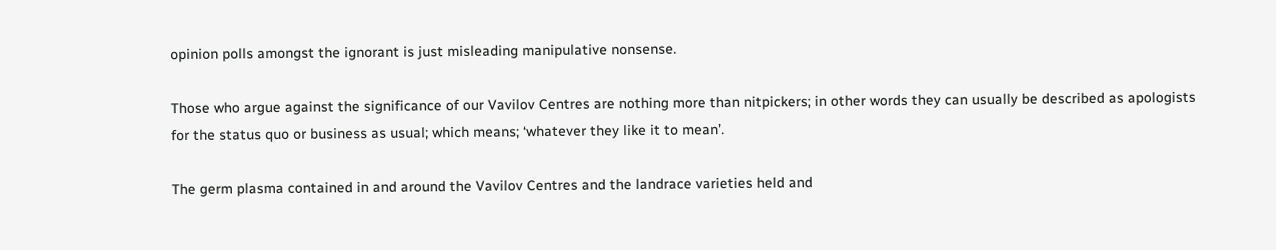opinion polls amongst the ignorant is just misleading manipulative nonsense.

Those who argue against the significance of our Vavilov Centres are nothing more than nitpickers; in other words they can usually be described as apologists for the status quo or business as usual; which means; ‘whatever they like it to mean’.

The germ plasma contained in and around the Vavilov Centres and the landrace varieties held and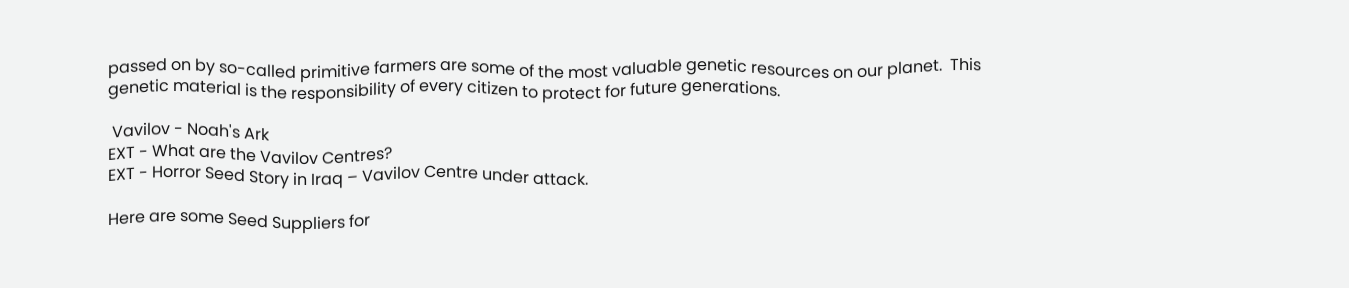passed on by so-called primitive farmers are some of the most valuable genetic resources on our planet.  This genetic material is the responsibility of every citizen to protect for future generations.

 Vavilov - Noah's Ark
EXT - What are the Vavilov Centres?
EXT - Horror Seed Story in Iraq – Vavilov Centre under attack.

Here are some Seed Suppliers for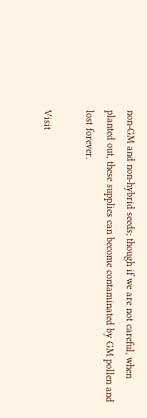non-GM and non-hybrid seeds; though if we are not careful, when planted out, these supplies can become contaminated by GM pollen and lost forever.

Visit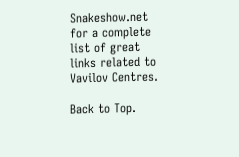Snakeshow.net for a complete list of great links related to Vavilov Centres.

Back to Top.